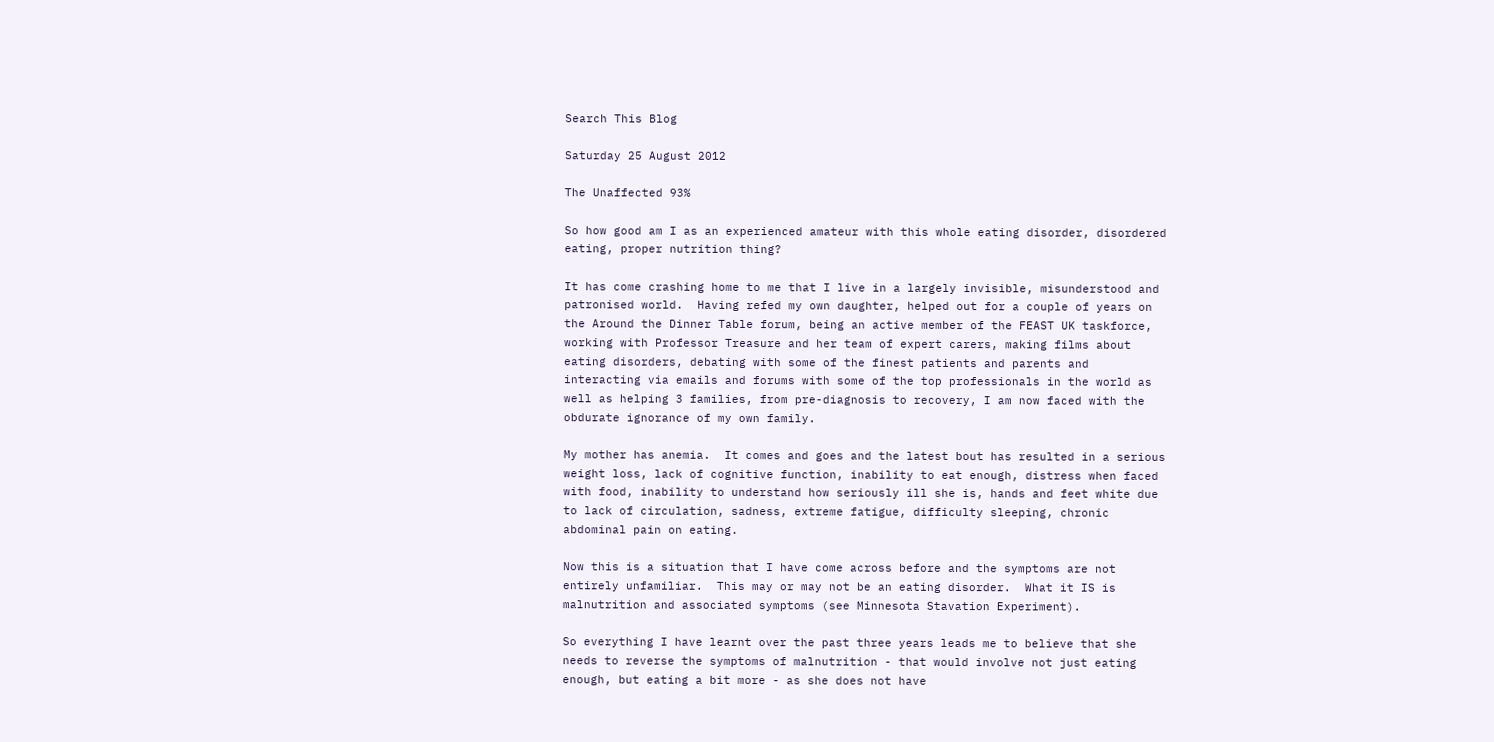Search This Blog

Saturday 25 August 2012

The Unaffected 93%

So how good am I as an experienced amateur with this whole eating disorder, disordered eating, proper nutrition thing?

It has come crashing home to me that I live in a largely invisible, misunderstood and patronised world.  Having refed my own daughter, helped out for a couple of years on the Around the Dinner Table forum, being an active member of the FEAST UK taskforce, working with Professor Treasure and her team of expert carers, making films about eating disorders, debating with some of the finest patients and parents and interacting via emails and forums with some of the top professionals in the world as well as helping 3 families, from pre-diagnosis to recovery, I am now faced with the obdurate ignorance of my own family.

My mother has anemia.  It comes and goes and the latest bout has resulted in a serious weight loss, lack of cognitive function, inability to eat enough, distress when faced with food, inability to understand how seriously ill she is, hands and feet white due to lack of circulation, sadness, extreme fatigue, difficulty sleeping, chronic abdominal pain on eating.

Now this is a situation that I have come across before and the symptoms are not entirely unfamiliar.  This may or may not be an eating disorder.  What it IS is malnutrition and associated symptoms (see Minnesota Stavation Experiment).

So everything I have learnt over the past three years leads me to believe that she needs to reverse the symptoms of malnutrition - that would involve not just eating enough, but eating a bit more - as she does not have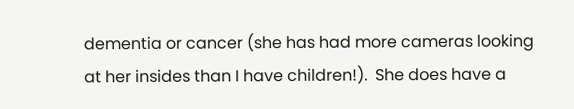dementia or cancer (she has had more cameras looking at her insides than I have children!).  She does have a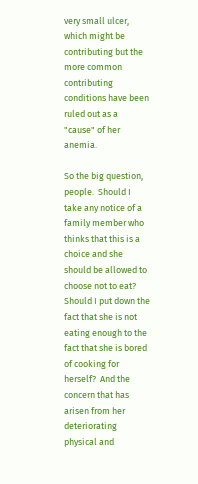very small ulcer, which might be contributing but the more common contributing conditions have been ruled out as a "cause" of her anemia.

So the big question, people.  Should I take any notice of a family member who thinks that this is a choice and she should be allowed to choose not to eat?  Should I put down the fact that she is not eating enough to the fact that she is bored of cooking for herself?  And the concern that has arisen from her deteriorating physical and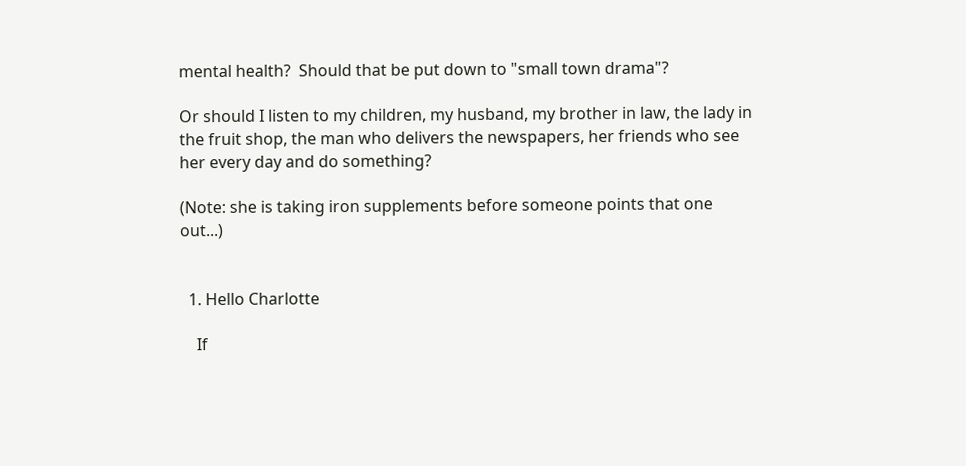mental health?  Should that be put down to "small town drama"?

Or should I listen to my children, my husband, my brother in law, the lady in the fruit shop, the man who delivers the newspapers, her friends who see her every day and do something?

(Note: she is taking iron supplements before someone points that one out...)


  1. Hello Charlotte

    If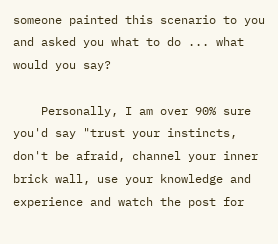someone painted this scenario to you and asked you what to do ... what would you say?

    Personally, I am over 90% sure you'd say "trust your instincts, don't be afraid, channel your inner brick wall, use your knowledge and experience and watch the post for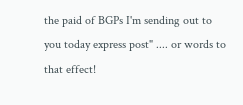the paid of BGPs I'm sending out to you today express post" .... or words to that effect!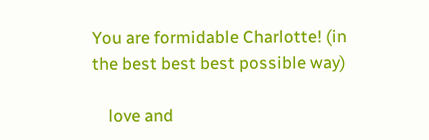You are formidable Charlotte! (in the best best best possible way)

    love and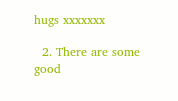hugs xxxxxxx

  2. There are some good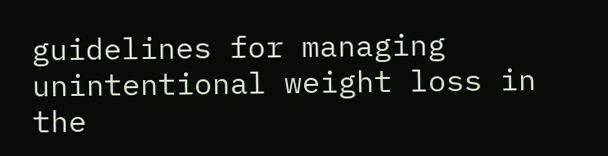guidelines for managing unintentional weight loss in the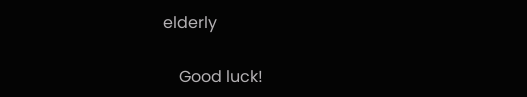elderly

    Good luck!